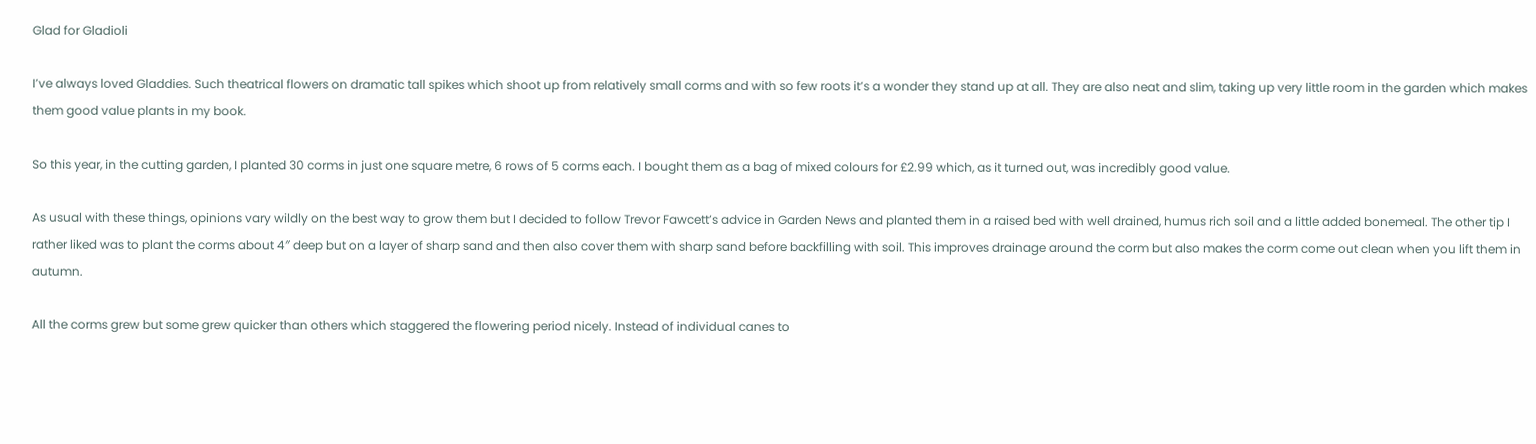Glad for Gladioli

I’ve always loved Gladdies. Such theatrical flowers on dramatic tall spikes which shoot up from relatively small corms and with so few roots it’s a wonder they stand up at all. They are also neat and slim, taking up very little room in the garden which makes them good value plants in my book.

So this year, in the cutting garden, I planted 30 corms in just one square metre, 6 rows of 5 corms each. I bought them as a bag of mixed colours for £2.99 which, as it turned out, was incredibly good value.

As usual with these things, opinions vary wildly on the best way to grow them but I decided to follow Trevor Fawcett’s advice in Garden News and planted them in a raised bed with well drained, humus rich soil and a little added bonemeal. The other tip I rather liked was to plant the corms about 4″ deep but on a layer of sharp sand and then also cover them with sharp sand before backfilling with soil. This improves drainage around the corm but also makes the corm come out clean when you lift them in autumn.

All the corms grew but some grew quicker than others which staggered the flowering period nicely. Instead of individual canes to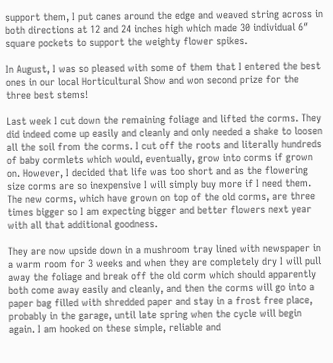support them, I put canes around the edge and weaved string across in both directions at 12 and 24 inches high which made 30 individual 6″ square pockets to support the weighty flower spikes.

In August, I was so pleased with some of them that I entered the best ones in our local Horticultural Show and won second prize for the three best stems!

Last week I cut down the remaining foliage and lifted the corms. They did indeed come up easily and cleanly and only needed a shake to loosen all the soil from the corms. I cut off the roots and literally hundreds of baby cormlets which would, eventually, grow into corms if grown on. However, I decided that life was too short and as the flowering size corms are so inexpensive I will simply buy more if I need them. The new corms, which have grown on top of the old corms, are three times bigger so I am expecting bigger and better flowers next year with all that additional goodness.

They are now upside down in a mushroom tray lined with newspaper in a warm room for 3 weeks and when they are completely dry I will pull away the foliage and break off the old corm which should apparently both come away easily and cleanly, and then the corms will go into a paper bag filled with shredded paper and stay in a frost free place, probably in the garage, until late spring when the cycle will begin again. I am hooked on these simple, reliable and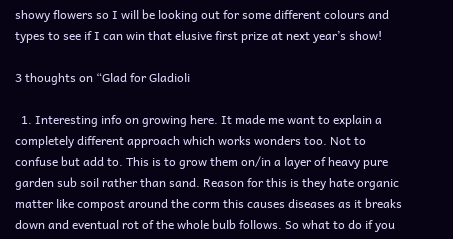showy flowers so I will be looking out for some different colours and types to see if I can win that elusive first prize at next year’s show!

3 thoughts on “Glad for Gladioli

  1. Interesting info on growing here. It made me want to explain a completely different approach which works wonders too. Not to confuse but add to. This is to grow them on/in a layer of heavy pure garden sub soil rather than sand. Reason for this is they hate organic matter like compost around the corm this causes diseases as it breaks down and eventual rot of the whole bulb follows. So what to do if you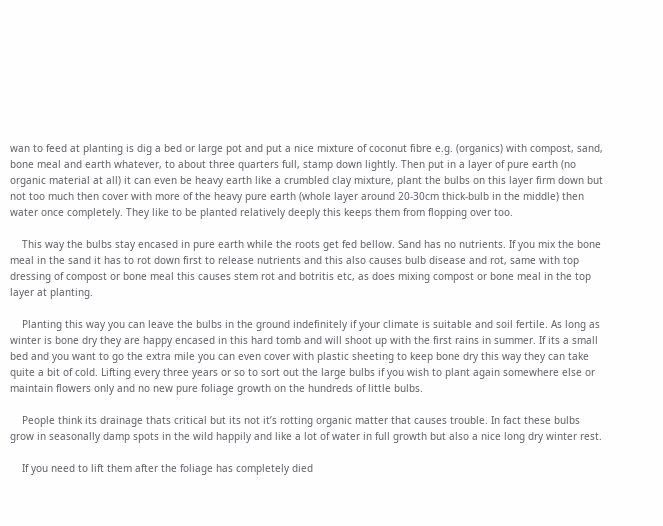wan to feed at planting is dig a bed or large pot and put a nice mixture of coconut fibre e.g. (organics) with compost, sand, bone meal and earth whatever, to about three quarters full, stamp down lightly. Then put in a layer of pure earth (no organic material at all) it can even be heavy earth like a crumbled clay mixture, plant the bulbs on this layer firm down but not too much then cover with more of the heavy pure earth (whole layer around 20-30cm thick-bulb in the middle) then water once completely. They like to be planted relatively deeply this keeps them from flopping over too.

    This way the bulbs stay encased in pure earth while the roots get fed bellow. Sand has no nutrients. If you mix the bone meal in the sand it has to rot down first to release nutrients and this also causes bulb disease and rot, same with top dressing of compost or bone meal this causes stem rot and botritis etc, as does mixing compost or bone meal in the top layer at planting.

    Planting this way you can leave the bulbs in the ground indefinitely if your climate is suitable and soil fertile. As long as winter is bone dry they are happy encased in this hard tomb and will shoot up with the first rains in summer. If its a small bed and you want to go the extra mile you can even cover with plastic sheeting to keep bone dry this way they can take quite a bit of cold. Lifting every three years or so to sort out the large bulbs if you wish to plant again somewhere else or maintain flowers only and no new pure foliage growth on the hundreds of little bulbs.

    People think its drainage thats critical but its not it’s rotting organic matter that causes trouble. In fact these bulbs grow in seasonally damp spots in the wild happily and like a lot of water in full growth but also a nice long dry winter rest.

    If you need to lift them after the foliage has completely died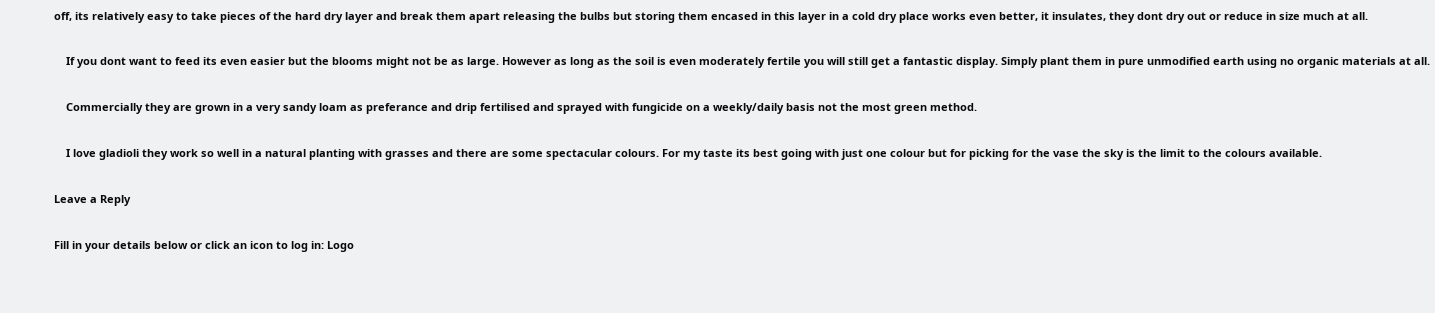off, its relatively easy to take pieces of the hard dry layer and break them apart releasing the bulbs but storing them encased in this layer in a cold dry place works even better, it insulates, they dont dry out or reduce in size much at all.

    If you dont want to feed its even easier but the blooms might not be as large. However as long as the soil is even moderately fertile you will still get a fantastic display. Simply plant them in pure unmodified earth using no organic materials at all.

    Commercially they are grown in a very sandy loam as preferance and drip fertilised and sprayed with fungicide on a weekly/daily basis not the most green method.

    I love gladioli they work so well in a natural planting with grasses and there are some spectacular colours. For my taste its best going with just one colour but for picking for the vase the sky is the limit to the colours available.

Leave a Reply

Fill in your details below or click an icon to log in: Logo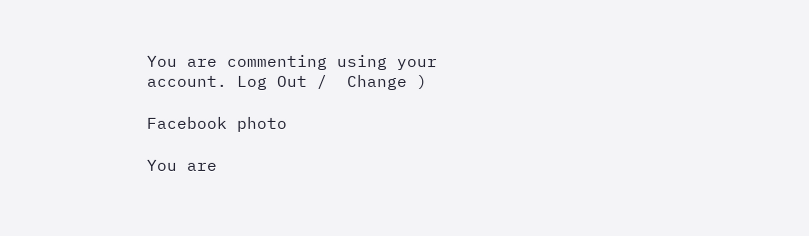You are commenting using your account. Log Out /  Change )

Facebook photo

You are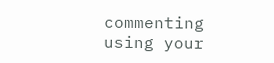commenting using your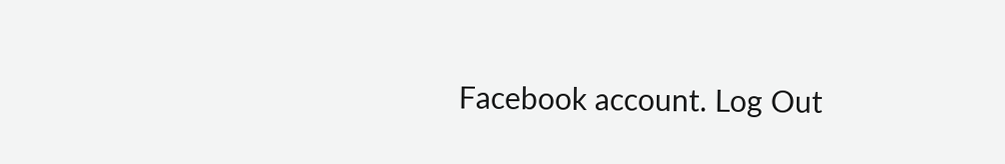Facebook account. Log Out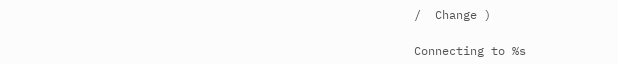/  Change )

Connecting to %s